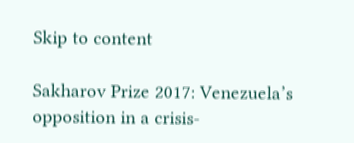Skip to content

Sakharov Prize 2017: Venezuela’s opposition in a crisis-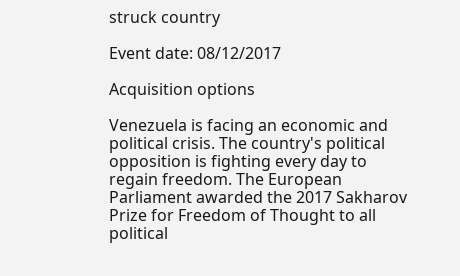struck country

Event date: 08/12/2017

Acquisition options

Venezuela is facing an economic and political crisis. The country's political opposition is fighting every day to regain freedom. The European Parliament awarded the 2017 Sakharov Prize for Freedom of Thought to all political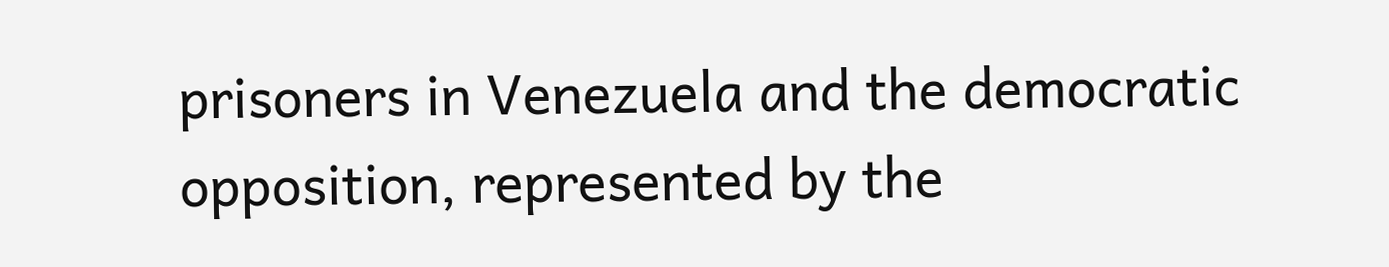prisoners in Venezuela and the democratic opposition, represented by the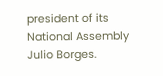president of its National Assembly Julio Borges.